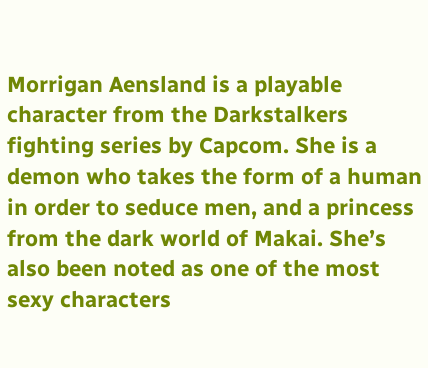Morrigan Aensland is a playable character from the Darkstalkers fighting series by Capcom. She is a demon who takes the form of a human in order to seduce men, and a princess from the dark world of Makai. She’s also been noted as one of the most sexy characters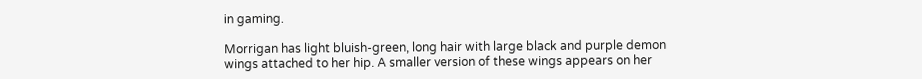in gaming.

Morrigan has light bluish-green, long hair with large black and purple demon wings attached to her hip. A smaller version of these wings appears on her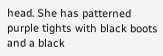head. She has patterned purple tights with black boots and a black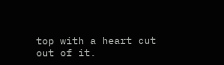top with a heart cut out of it.